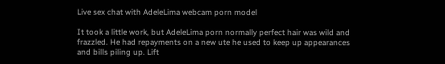Live sex chat with AdeleLima webcam porn model

It took a little work, but AdeleLima porn normally perfect hair was wild and frazzled. He had repayments on a new ute he used to keep up appearances and bills piling up. Lift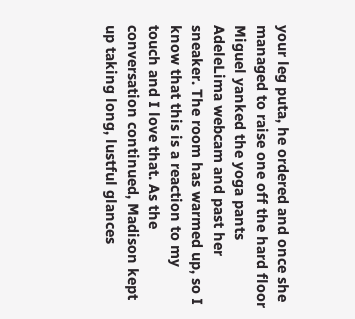your leg puta, he ordered and once she managed to raise one off the hard floor Miguel yanked the yoga pants AdeleLima webcam and past her sneaker. The room has warmed up, so I know that this is a reaction to my touch and I love that. As the conversation continued, Madison kept up taking long, lustful glances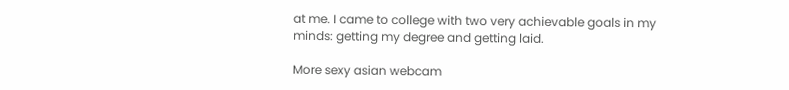at me. I came to college with two very achievable goals in my minds: getting my degree and getting laid.

More sexy asian webcam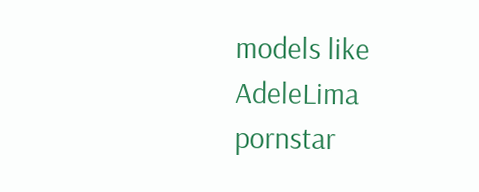models like AdeleLima pornstar